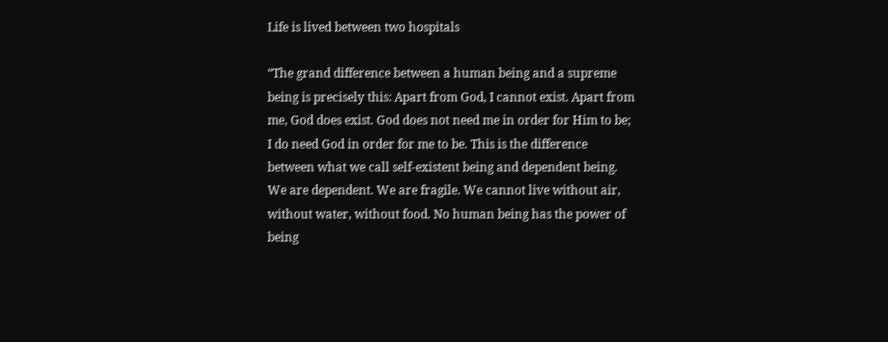Life is lived between two hospitals

“The grand difference between a human being and a supreme being is precisely this: Apart from God, I cannot exist. Apart from me, God does exist. God does not need me in order for Him to be; I do need God in order for me to be. This is the difference between what we call self-existent being and dependent being. We are dependent. We are fragile. We cannot live without air, without water, without food. No human being has the power of being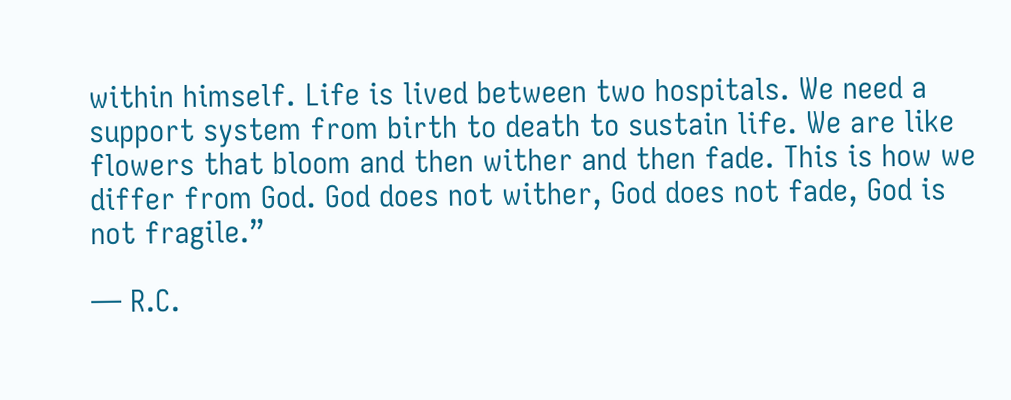within himself. Life is lived between two hospitals. We need a support system from birth to death to sustain life. We are like flowers that bloom and then wither and then fade. This is how we differ from God. God does not wither, God does not fade, God is not fragile.”

— R.C.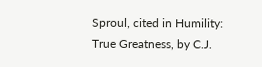Sproul, cited in Humility: True Greatness, by C.J.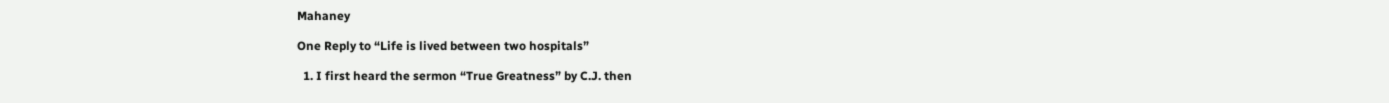Mahaney

One Reply to “Life is lived between two hospitals”

  1. I first heard the sermon “True Greatness” by C.J. then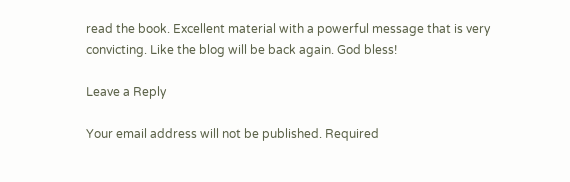read the book. Excellent material with a powerful message that is very convicting. Like the blog will be back again. God bless!

Leave a Reply

Your email address will not be published. Required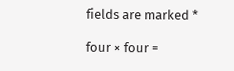fields are marked *

four × four =